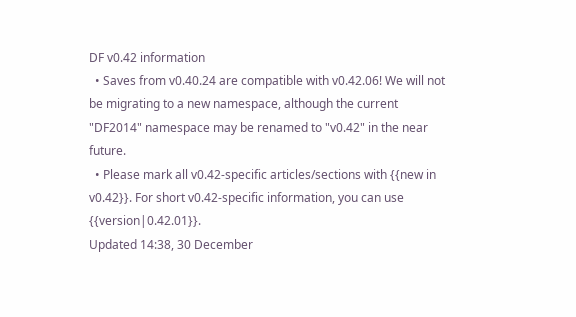DF v0.42 information
  • Saves from v0.40.24 are compatible with v0.42.06! We will not be migrating to a new namespace, although the current "DF2014" namespace may be renamed to "v0.42" in the near future.
  • Please mark all v0.42-specific articles/sections with {{new in v0.42}}. For short v0.42-specific information, you can use {{version|0.42.01}}.
Updated 14:38, 30 December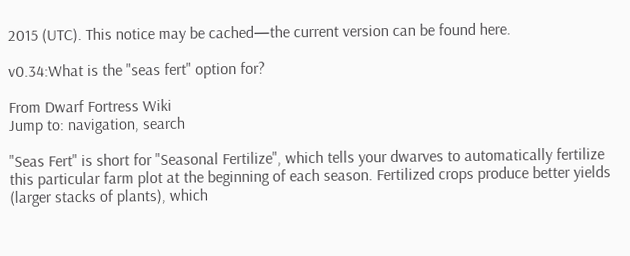2015 (UTC). This notice may be cached—the current version can be found here.

v0.34:What is the "seas fert" option for?

From Dwarf Fortress Wiki
Jump to: navigation, search

"Seas Fert" is short for "Seasonal Fertilize", which tells your dwarves to automatically fertilize this particular farm plot at the beginning of each season. Fertilized crops produce better yields (larger stacks of plants), which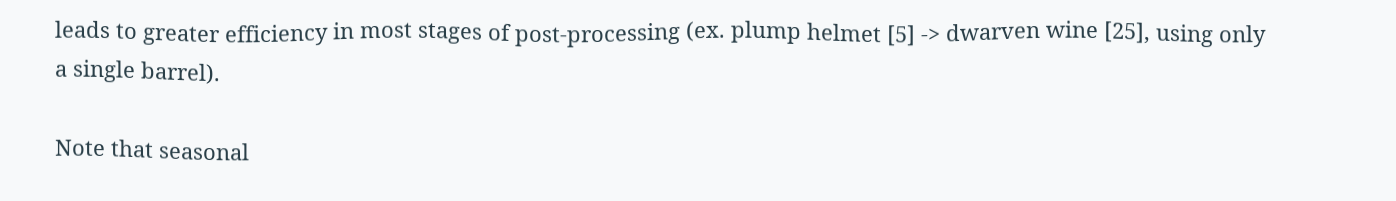leads to greater efficiency in most stages of post-processing (ex. plump helmet [5] -> dwarven wine [25], using only a single barrel).

Note that seasonal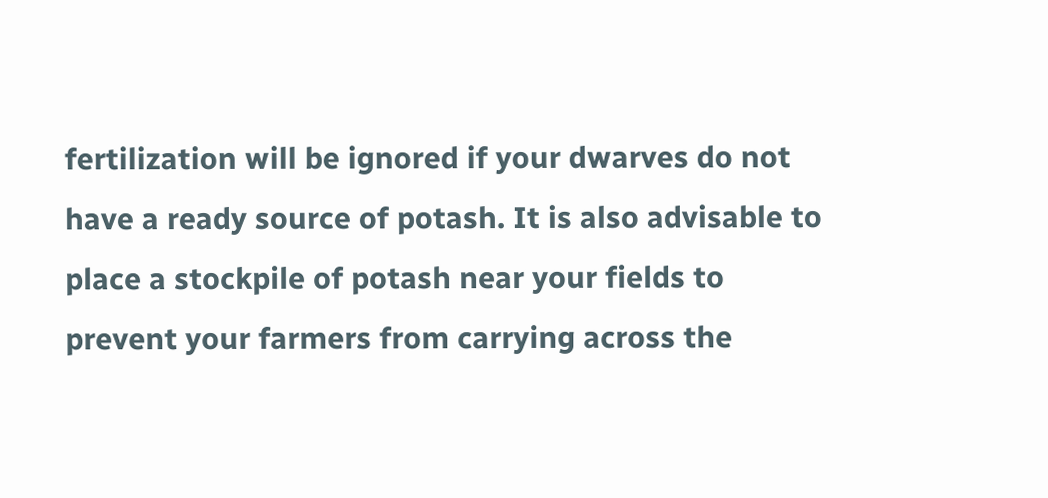fertilization will be ignored if your dwarves do not have a ready source of potash. It is also advisable to place a stockpile of potash near your fields to prevent your farmers from carrying across the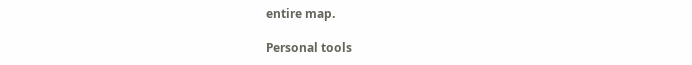entire map.

Personal tools